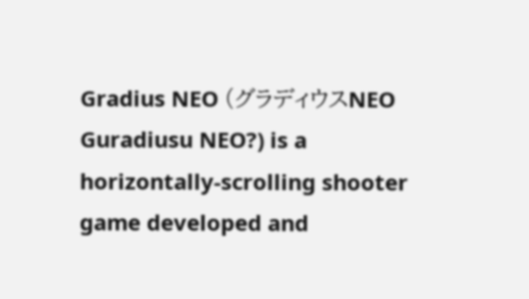Gradius NEO (グラディウスNEO Guradiusu NEO?) is a horizontally-scrolling shooter game developed and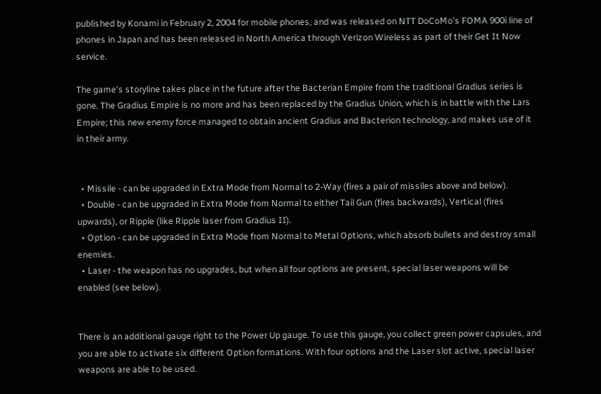published by Konami in February 2, 2004 for mobile phones, and was released on NTT DoCoMo's FOMA 900i line of phones in Japan and has been released in North America through Verizon Wireless as part of their Get It Now service.

The game's storyline takes place in the future after the Bacterian Empire from the traditional Gradius series is gone. The Gradius Empire is no more and has been replaced by the Gradius Union, which is in battle with the Lars Empire; this new enemy force managed to obtain ancient Gradius and Bacterion technology, and makes use of it in their army.


  • Missile - can be upgraded in Extra Mode from Normal to 2-Way (fires a pair of missiles above and below).
  • Double - can be upgraded in Extra Mode from Normal to either Tail Gun (fires backwards), Vertical (fires upwards), or Ripple (like Ripple laser from Gradius II).
  • Option - can be upgraded in Extra Mode from Normal to Metal Options, which absorb bullets and destroy small enemies.
  • Laser - the weapon has no upgrades, but when all four options are present, special laser weapons will be enabled (see below).


There is an additional gauge right to the Power Up gauge. To use this gauge, you collect green power capsules, and you are able to activate six different Option formations. With four options and the Laser slot active, special laser weapons are able to be used.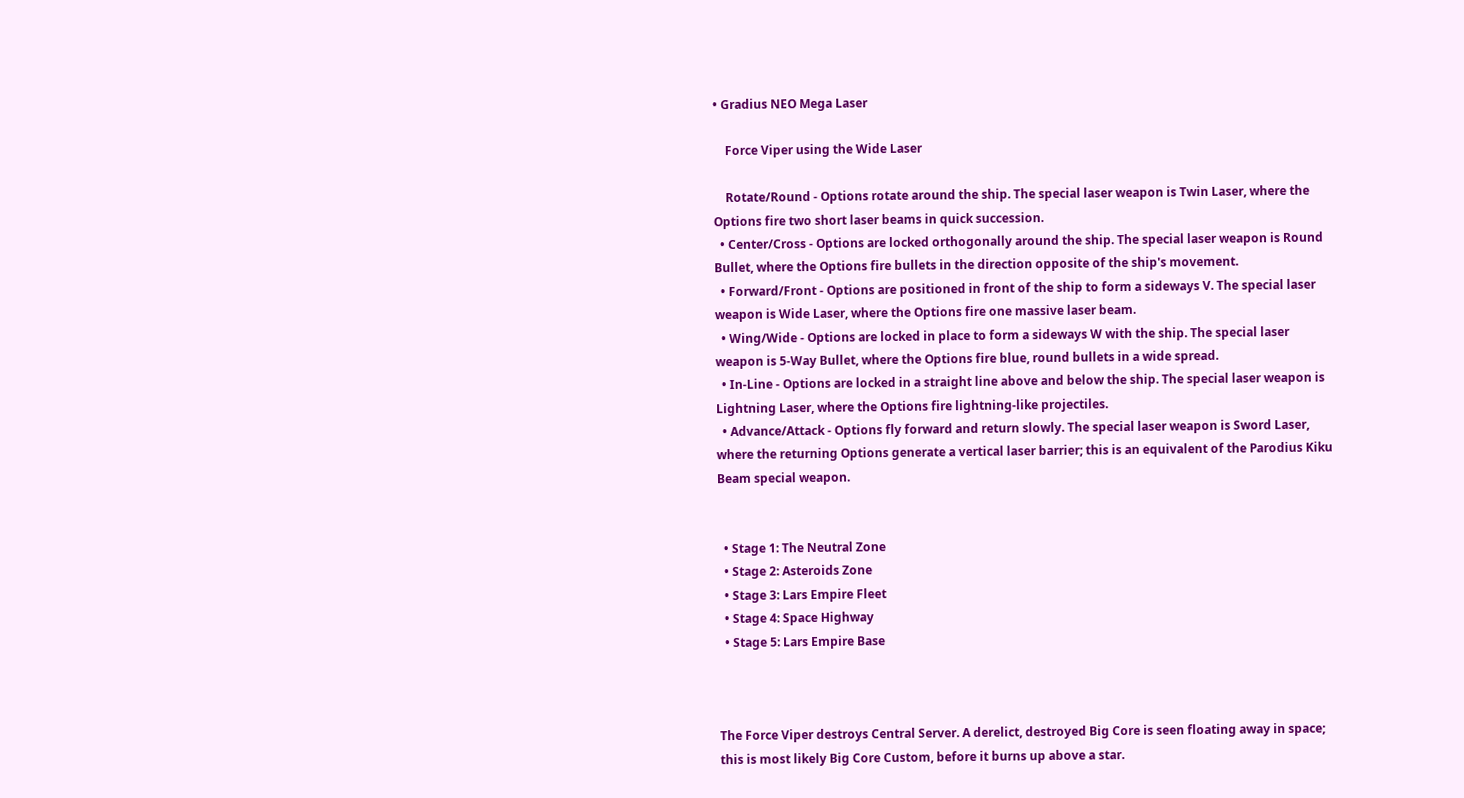• Gradius NEO Mega Laser

    Force Viper using the Wide Laser

    Rotate/Round - Options rotate around the ship. The special laser weapon is Twin Laser, where the Options fire two short laser beams in quick succession.
  • Center/Cross - Options are locked orthogonally around the ship. The special laser weapon is Round Bullet, where the Options fire bullets in the direction opposite of the ship's movement.
  • Forward/Front - Options are positioned in front of the ship to form a sideways V. The special laser weapon is Wide Laser, where the Options fire one massive laser beam.
  • Wing/Wide - Options are locked in place to form a sideways W with the ship. The special laser weapon is 5-Way Bullet, where the Options fire blue, round bullets in a wide spread.
  • In-Line - Options are locked in a straight line above and below the ship. The special laser weapon is Lightning Laser, where the Options fire lightning-like projectiles.
  • Advance/Attack - Options fly forward and return slowly. The special laser weapon is Sword Laser, where the returning Options generate a vertical laser barrier; this is an equivalent of the Parodius Kiku Beam special weapon.


  • Stage 1: The Neutral Zone
  • Stage 2: Asteroids Zone
  • Stage 3: Lars Empire Fleet
  • Stage 4: Space Highway
  • Stage 5: Lars Empire Base



The Force Viper destroys Central Server. A derelict, destroyed Big Core is seen floating away in space; this is most likely Big Core Custom, before it burns up above a star.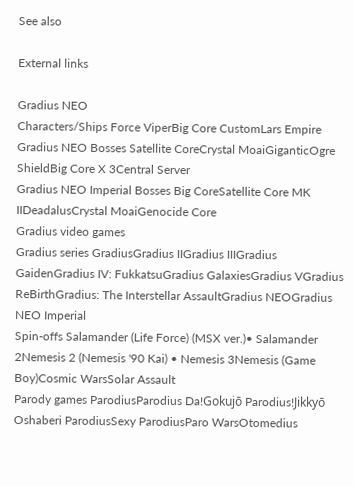See also

External links

Gradius NEO
Characters/Ships Force ViperBig Core CustomLars Empire
Gradius NEO Bosses Satellite CoreCrystal MoaiGiganticOgre ShieldBig Core X 3Central Server
Gradius NEO Imperial Bosses Big CoreSatellite Core MK IIDeadalusCrystal MoaiGenocide Core
Gradius video games
Gradius series GradiusGradius IIGradius IIIGradius GaidenGradius IV: FukkatsuGradius GalaxiesGradius VGradius ReBirthGradius: The Interstellar AssaultGradius NEOGradius NEO Imperial
Spin-offs Salamander (Life Force) (MSX ver.)• Salamander 2Nemesis 2 (Nemesis '90 Kai) • Nemesis 3Nemesis (Game Boy)Cosmic WarsSolar Assault
Parody games ParodiusParodius Da!Gokujō Parodius!Jikkyō Oshaberi ParodiusSexy ParodiusParo WarsOtomedius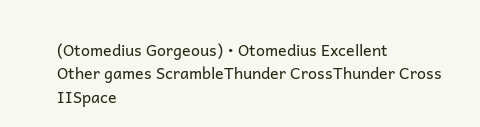(Otomedius Gorgeous) • Otomedius Excellent
Other games ScrambleThunder CrossThunder Cross IISpace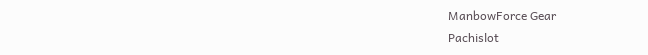ManbowForce Gear
Pachislot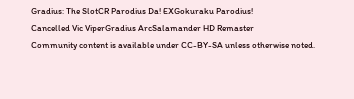Gradius: The SlotCR Parodius Da! EXGokuraku Parodius!
Cancelled Vic ViperGradius ArcSalamander HD Remaster
Community content is available under CC-BY-SA unless otherwise noted.